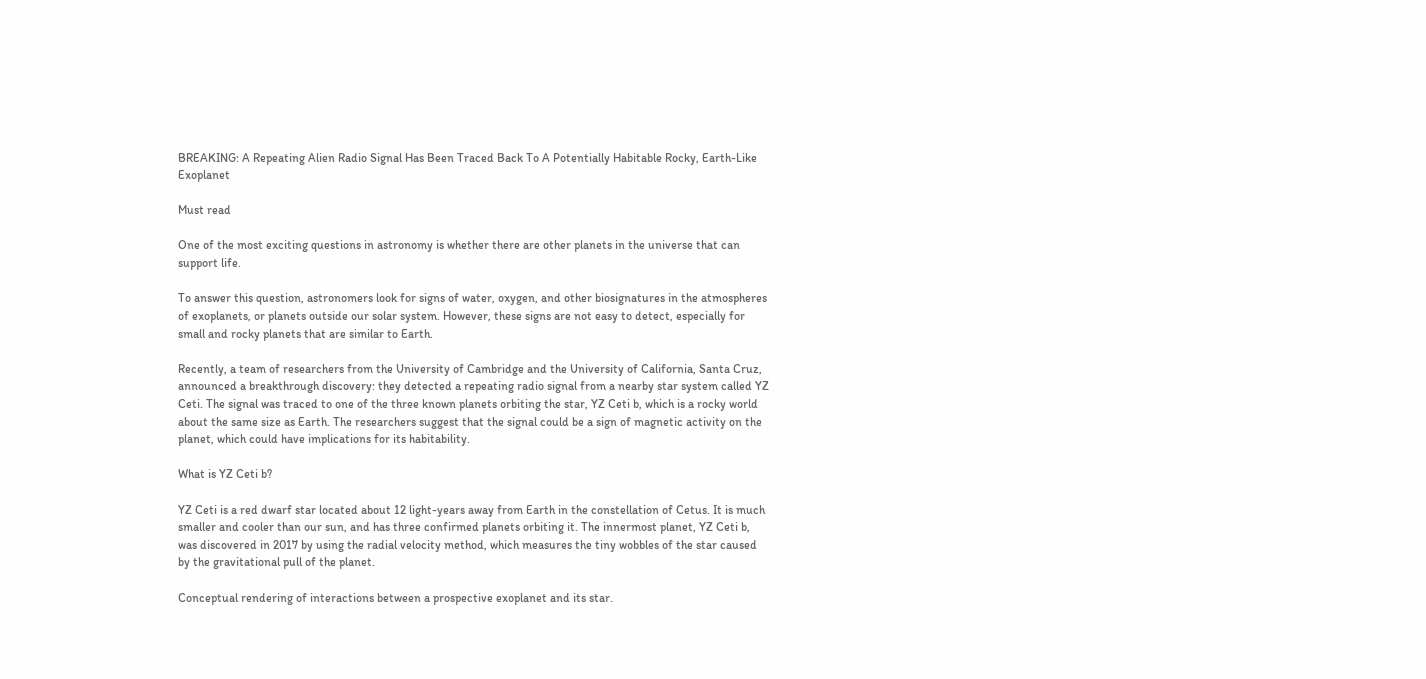BREAKING: A Repeating Alien Radio Signal Has Been Traced Back To A Potentially Habitable Rocky, Earth-Like Exoplanet

Must read

One of the most exciting questions in astronomy is whether there are other planets in the universe that can support life.

To answer this question, astronomers look for signs of water, oxygen, and other biosignatures in the atmospheres of exoplanets, or planets outside our solar system. However, these signs are not easy to detect, especially for small and rocky planets that are similar to Earth.

Recently, a team of researchers from the University of Cambridge and the University of California, Santa Cruz, announced a breakthrough discovery: they detected a repeating radio signal from a nearby star system called YZ Ceti. The signal was traced to one of the three known planets orbiting the star, YZ Ceti b, which is a rocky world about the same size as Earth. The researchers suggest that the signal could be a sign of magnetic activity on the planet, which could have implications for its habitability.

What is YZ Ceti b?

YZ Ceti is a red dwarf star located about 12 light-years away from Earth in the constellation of Cetus. It is much smaller and cooler than our sun, and has three confirmed planets orbiting it. The innermost planet, YZ Ceti b, was discovered in 2017 by using the radial velocity method, which measures the tiny wobbles of the star caused by the gravitational pull of the planet.

Conceptual rendering of interactions between a prospective exoplanet and its star.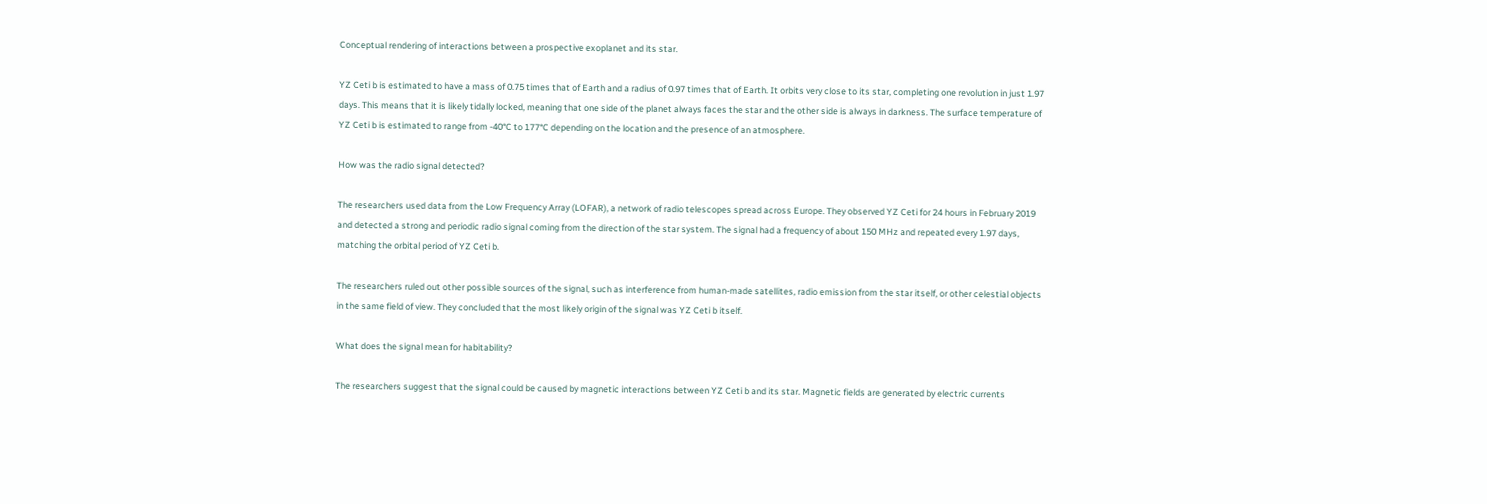Conceptual rendering of interactions between a prospective exoplanet and its star.

YZ Ceti b is estimated to have a mass of 0.75 times that of Earth and a radius of 0.97 times that of Earth. It orbits very close to its star, completing one revolution in just 1.97 days. This means that it is likely tidally locked, meaning that one side of the planet always faces the star and the other side is always in darkness. The surface temperature of YZ Ceti b is estimated to range from -40°C to 177°C depending on the location and the presence of an atmosphere.

How was the radio signal detected?

The researchers used data from the Low Frequency Array (LOFAR), a network of radio telescopes spread across Europe. They observed YZ Ceti for 24 hours in February 2019 and detected a strong and periodic radio signal coming from the direction of the star system. The signal had a frequency of about 150 MHz and repeated every 1.97 days, matching the orbital period of YZ Ceti b.

The researchers ruled out other possible sources of the signal, such as interference from human-made satellites, radio emission from the star itself, or other celestial objects in the same field of view. They concluded that the most likely origin of the signal was YZ Ceti b itself.

What does the signal mean for habitability?

The researchers suggest that the signal could be caused by magnetic interactions between YZ Ceti b and its star. Magnetic fields are generated by electric currents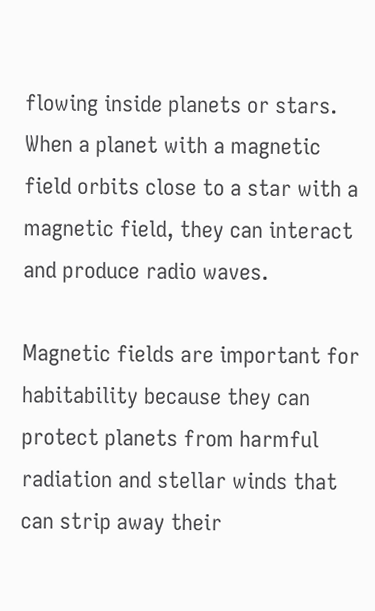flowing inside planets or stars. When a planet with a magnetic field orbits close to a star with a magnetic field, they can interact and produce radio waves.

Magnetic fields are important for habitability because they can protect planets from harmful radiation and stellar winds that can strip away their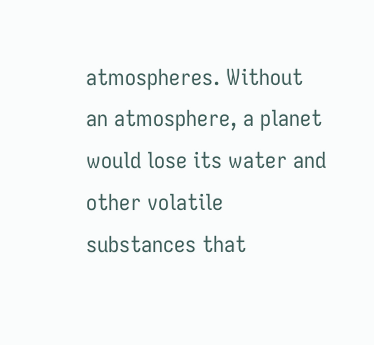atmospheres. Without an atmosphere, a planet would lose its water and other volatile substances that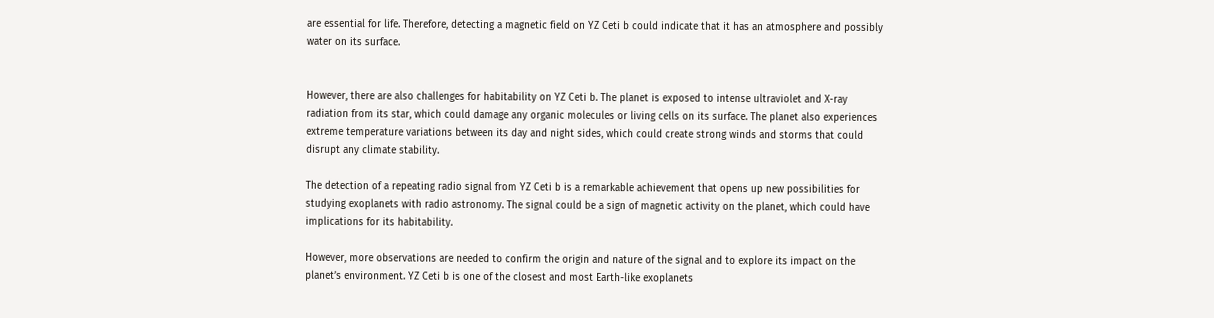are essential for life. Therefore, detecting a magnetic field on YZ Ceti b could indicate that it has an atmosphere and possibly water on its surface.


However, there are also challenges for habitability on YZ Ceti b. The planet is exposed to intense ultraviolet and X-ray radiation from its star, which could damage any organic molecules or living cells on its surface. The planet also experiences extreme temperature variations between its day and night sides, which could create strong winds and storms that could disrupt any climate stability.

The detection of a repeating radio signal from YZ Ceti b is a remarkable achievement that opens up new possibilities for studying exoplanets with radio astronomy. The signal could be a sign of magnetic activity on the planet, which could have implications for its habitability.

However, more observations are needed to confirm the origin and nature of the signal and to explore its impact on the planet’s environment. YZ Ceti b is one of the closest and most Earth-like exoplanets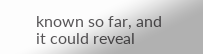known so far, and it could reveal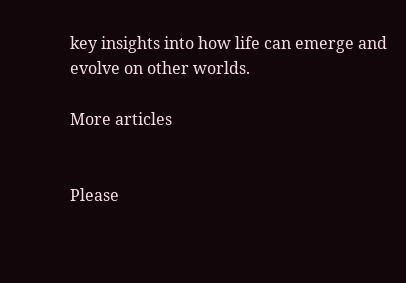key insights into how life can emerge and evolve on other worlds.

More articles


Please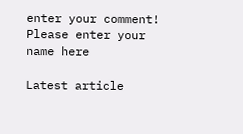enter your comment!
Please enter your name here

Latest article